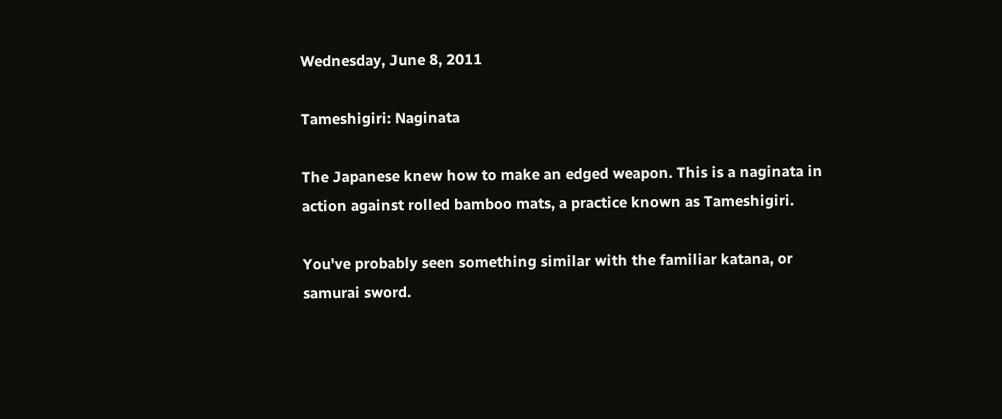Wednesday, June 8, 2011

Tameshigiri: Naginata

The Japanese knew how to make an edged weapon. This is a naginata in action against rolled bamboo mats, a practice known as Tameshigiri.

You've probably seen something similar with the familiar katana, or samurai sword.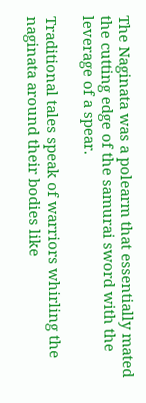The Naginata was a polearm that essentially mated the cutting edge of the samurai sword with the leverage of a spear.

Traditional tales speak of warriors whirling the naginata around their bodies like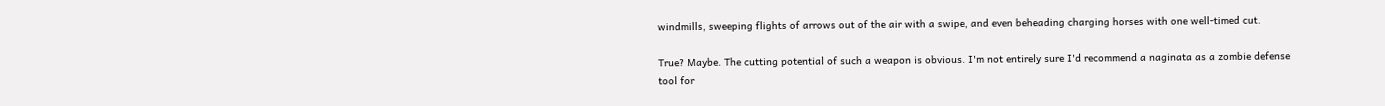windmills, sweeping flights of arrows out of the air with a swipe, and even beheading charging horses with one well-timed cut.

True? Maybe. The cutting potential of such a weapon is obvious. I'm not entirely sure I'd recommend a naginata as a zombie defense tool for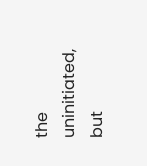the uninitiated, but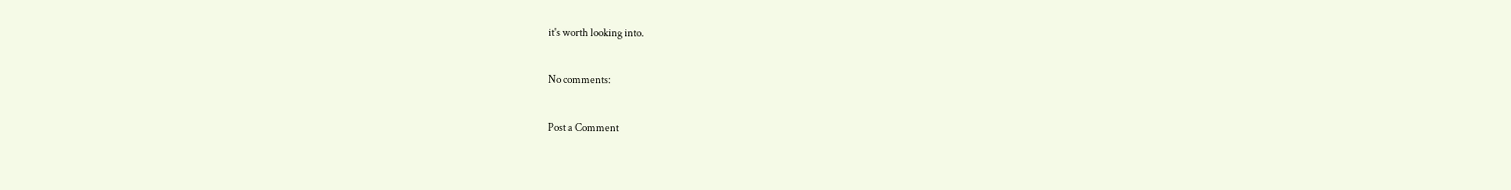it's worth looking into.

No comments:

Post a Comment